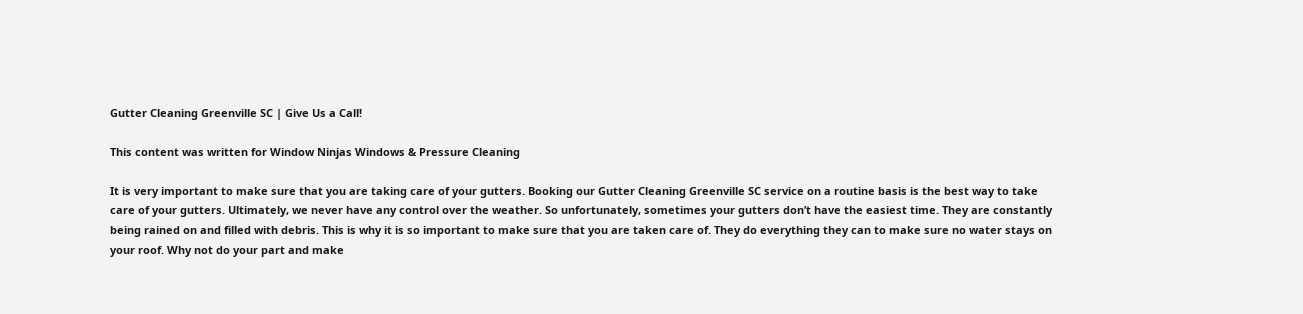Gutter Cleaning Greenville SC | Give Us a Call!

This content was written for Window Ninjas Windows & Pressure Cleaning

It is very important to make sure that you are taking care of your gutters. Booking our Gutter Cleaning Greenville SC service on a routine basis is the best way to take care of your gutters. Ultimately, we never have any control over the weather. So unfortunately, sometimes your gutters don’t have the easiest time. They are constantly being rained on and filled with debris. This is why it is so important to make sure that you are taken care of. They do everything they can to make sure no water stays on your roof. Why not do your part and make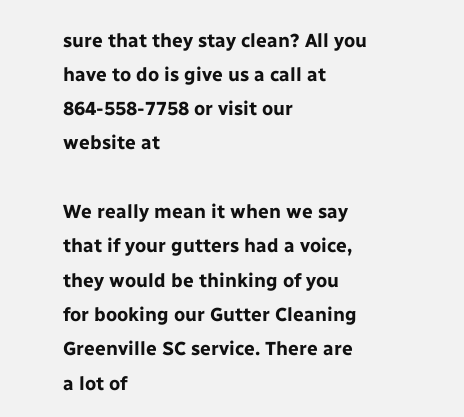sure that they stay clean? All you have to do is give us a call at 864-558-7758 or visit our website at

We really mean it when we say that if your gutters had a voice, they would be thinking of you for booking our Gutter Cleaning Greenville SC service. There are a lot of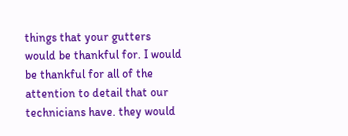things that your gutters would be thankful for. I would be thankful for all of the attention to detail that our technicians have. they would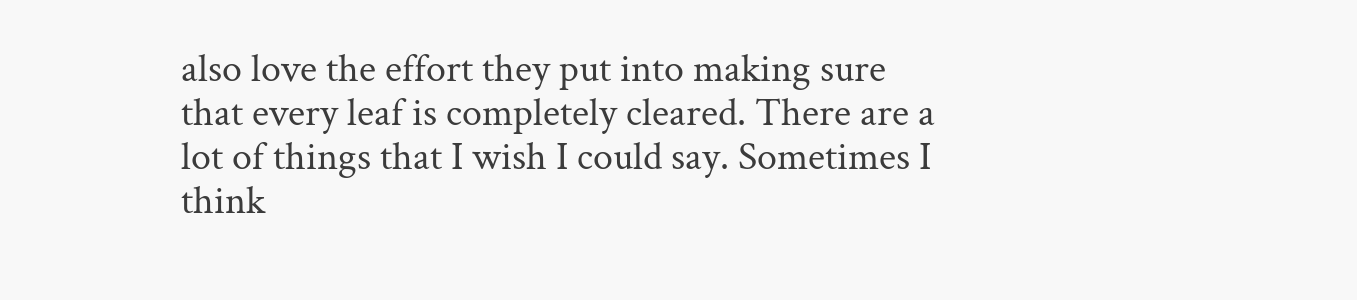also love the effort they put into making sure that every leaf is completely cleared. There are a lot of things that I wish I could say. Sometimes I think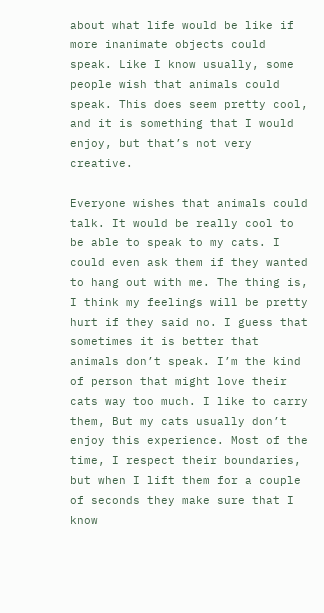about what life would be like if more inanimate objects could speak. Like I know usually, some people wish that animals could speak. This does seem pretty cool, and it is something that I would enjoy, but that’s not very creative.

Everyone wishes that animals could talk. It would be really cool to be able to speak to my cats. I could even ask them if they wanted to hang out with me. The thing is, I think my feelings will be pretty hurt if they said no. I guess that sometimes it is better that animals don’t speak. I’m the kind of person that might love their cats way too much. I like to carry them, But my cats usually don’t enjoy this experience. Most of the time, I respect their boundaries, but when I lift them for a couple of seconds they make sure that I know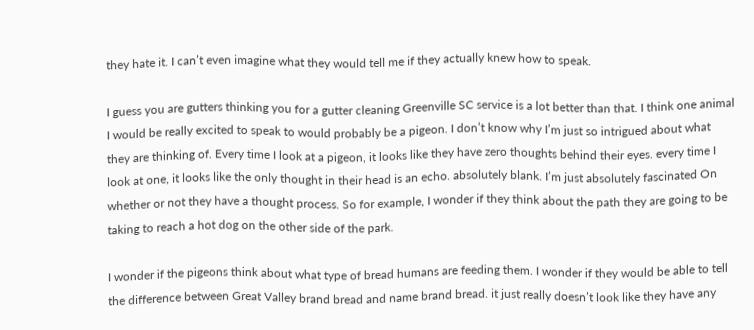they hate it. I can’t even imagine what they would tell me if they actually knew how to speak.

I guess you are gutters thinking you for a gutter cleaning Greenville SC service is a lot better than that. I think one animal I would be really excited to speak to would probably be a pigeon. I don’t know why I’m just so intrigued about what they are thinking of. Every time I look at a pigeon, it looks like they have zero thoughts behind their eyes. every time I look at one, it looks like the only thought in their head is an echo. absolutely blank. I’m just absolutely fascinated On whether or not they have a thought process. So for example, I wonder if they think about the path they are going to be taking to reach a hot dog on the other side of the park.

I wonder if the pigeons think about what type of bread humans are feeding them. I wonder if they would be able to tell the difference between Great Valley brand bread and name brand bread. it just really doesn’t look like they have any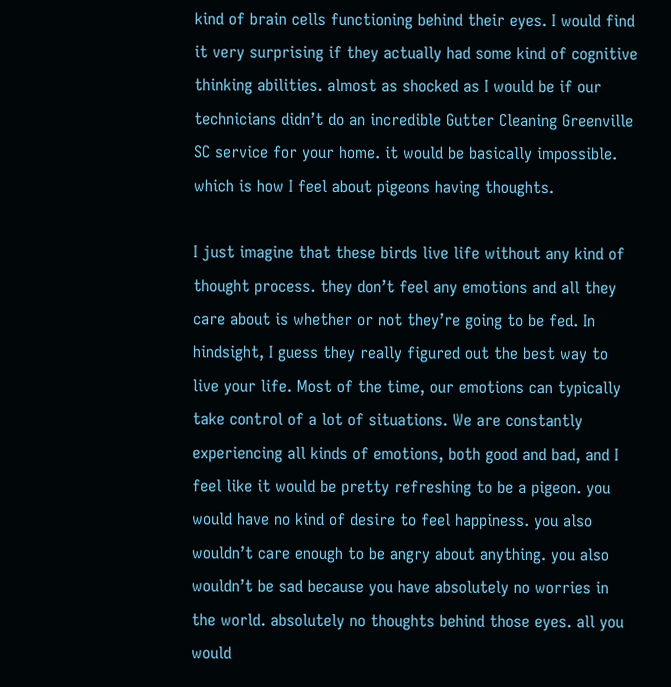kind of brain cells functioning behind their eyes. I would find it very surprising if they actually had some kind of cognitive thinking abilities. almost as shocked as I would be if our technicians didn’t do an incredible Gutter Cleaning Greenville SC service for your home. it would be basically impossible. which is how I feel about pigeons having thoughts.

I just imagine that these birds live life without any kind of thought process. they don’t feel any emotions and all they care about is whether or not they’re going to be fed. In hindsight, I guess they really figured out the best way to live your life. Most of the time, our emotions can typically take control of a lot of situations. We are constantly experiencing all kinds of emotions, both good and bad, and I feel like it would be pretty refreshing to be a pigeon. you would have no kind of desire to feel happiness. you also wouldn’t care enough to be angry about anything. you also wouldn’t be sad because you have absolutely no worries in the world. absolutely no thoughts behind those eyes. all you would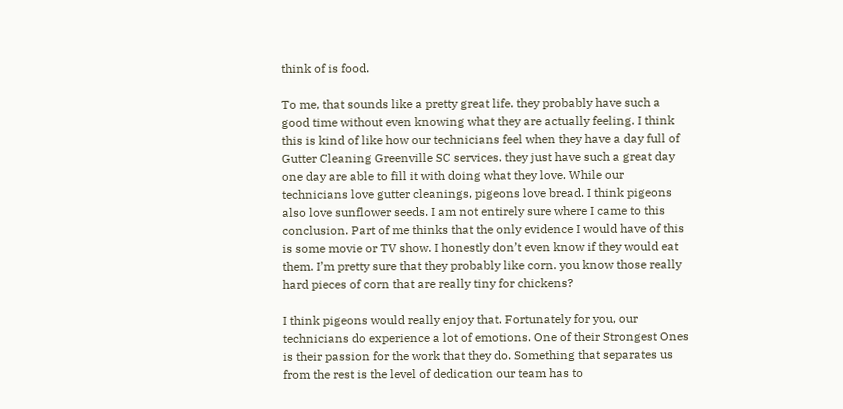think of is food.

To me, that sounds like a pretty great life. they probably have such a good time without even knowing what they are actually feeling. I think this is kind of like how our technicians feel when they have a day full of Gutter Cleaning Greenville SC services. they just have such a great day one day are able to fill it with doing what they love. While our technicians love gutter cleanings, pigeons love bread. I think pigeons also love sunflower seeds. I am not entirely sure where I came to this conclusion. Part of me thinks that the only evidence I would have of this is some movie or TV show. I honestly don’t even know if they would eat them. I’m pretty sure that they probably like corn. you know those really hard pieces of corn that are really tiny for chickens?

I think pigeons would really enjoy that. Fortunately for you, our technicians do experience a lot of emotions. One of their Strongest Ones is their passion for the work that they do. Something that separates us from the rest is the level of dedication our team has to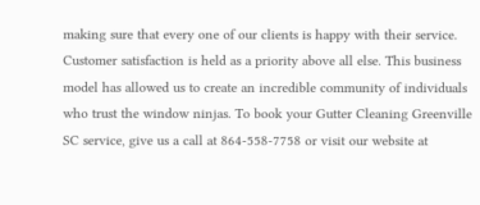making sure that every one of our clients is happy with their service. Customer satisfaction is held as a priority above all else. This business model has allowed us to create an incredible community of individuals who trust the window ninjas. To book your Gutter Cleaning Greenville SC service, give us a call at 864-558-7758 or visit our website at